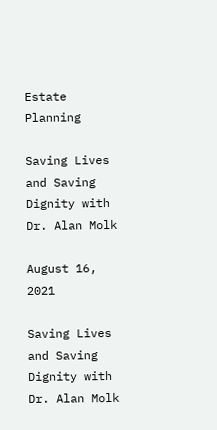Estate Planning

Saving Lives and Saving Dignity with Dr. Alan Molk

August 16, 2021

Saving Lives and Saving Dignity with Dr. Alan Molk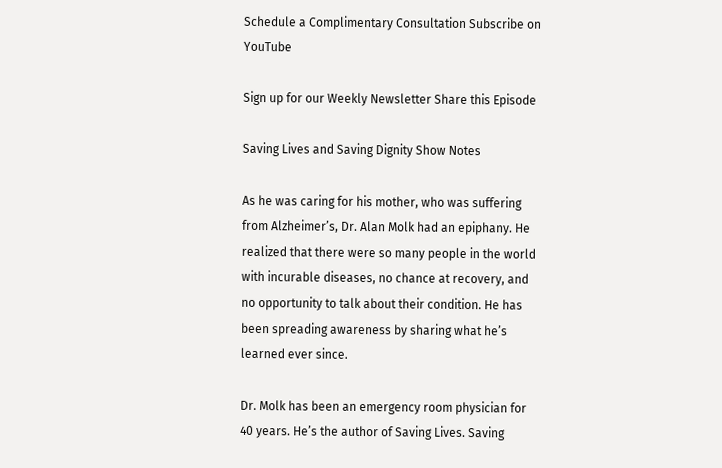Schedule a Complimentary Consultation Subscribe on YouTube

Sign up for our Weekly Newsletter Share this Episode

Saving Lives and Saving Dignity Show Notes

As he was caring for his mother, who was suffering from Alzheimer’s, Dr. Alan Molk had an epiphany. He realized that there were so many people in the world with incurable diseases, no chance at recovery, and no opportunity to talk about their condition. He has been spreading awareness by sharing what he’s learned ever since.

Dr. Molk has been an emergency room physician for 40 years. He’s the author of Saving Lives. Saving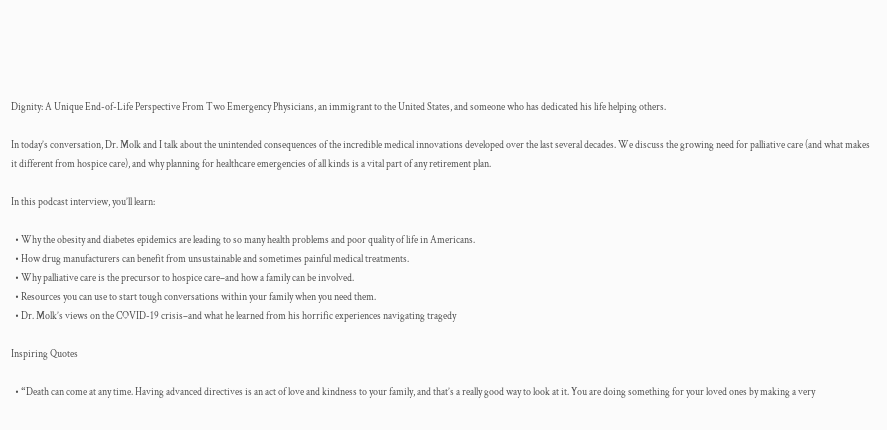Dignity: A Unique End-of-Life Perspective From Two Emergency Physicians, an immigrant to the United States, and someone who has dedicated his life helping others.

In today’s conversation, Dr. Molk and I talk about the unintended consequences of the incredible medical innovations developed over the last several decades. We discuss the growing need for palliative care (and what makes it different from hospice care), and why planning for healthcare emergencies of all kinds is a vital part of any retirement plan.

In this podcast interview, you’ll learn:

  • Why the obesity and diabetes epidemics are leading to so many health problems and poor quality of life in Americans.
  • How drug manufacturers can benefit from unsustainable and sometimes painful medical treatments.
  • Why palliative care is the precursor to hospice care–and how a family can be involved.
  • Resources you can use to start tough conversations within your family when you need them.
  • Dr. Molk’s views on the COVID-19 crisis–and what he learned from his horrific experiences navigating tragedy

Inspiring Quotes

  • “Death can come at any time. Having advanced directives is an act of love and kindness to your family, and that’s a really good way to look at it. You are doing something for your loved ones by making a very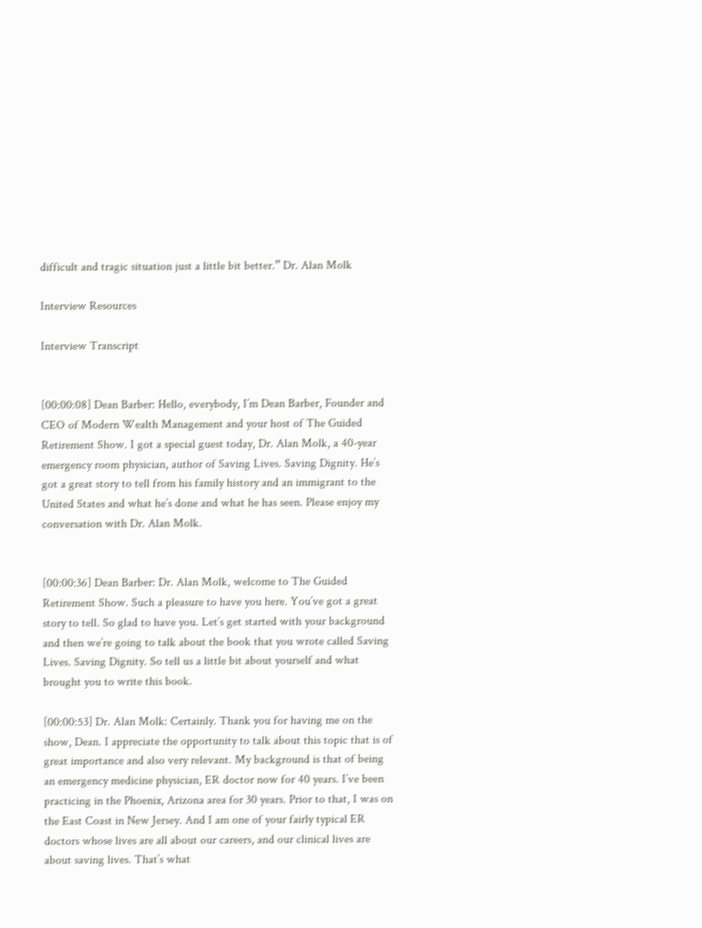difficult and tragic situation just a little bit better.” Dr. Alan Molk

Interview Resources

Interview Transcript


[00:00:08] Dean Barber: Hello, everybody, I’m Dean Barber, Founder and CEO of Modern Wealth Management and your host of The Guided Retirement Show. I got a special guest today, Dr. Alan Molk, a 40-year emergency room physician, author of Saving Lives. Saving Dignity. He’s got a great story to tell from his family history and an immigrant to the United States and what he’s done and what he has seen. Please enjoy my conversation with Dr. Alan Molk.


[00:00:36] Dean Barber: Dr. Alan Molk, welcome to The Guided Retirement Show. Such a pleasure to have you here. You’ve got a great story to tell. So glad to have you. Let’s get started with your background and then we’re going to talk about the book that you wrote called Saving Lives. Saving Dignity. So tell us a little bit about yourself and what brought you to write this book.

[00:00:53] Dr. Alan Molk: Certainly. Thank you for having me on the show, Dean. I appreciate the opportunity to talk about this topic that is of great importance and also very relevant. My background is that of being an emergency medicine physician, ER doctor now for 40 years. I’ve been practicing in the Phoenix, Arizona area for 30 years. Prior to that, I was on the East Coast in New Jersey. And I am one of your fairly typical ER doctors whose lives are all about our careers, and our clinical lives are about saving lives. That’s what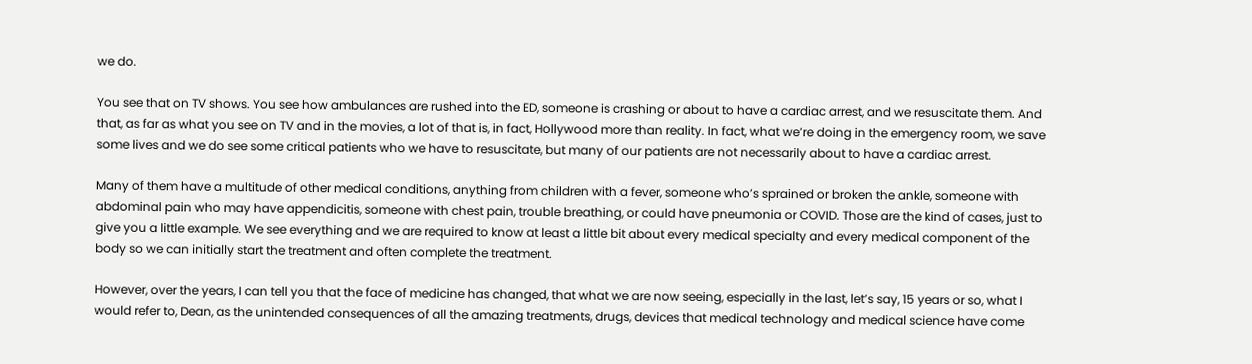we do.

You see that on TV shows. You see how ambulances are rushed into the ED, someone is crashing or about to have a cardiac arrest, and we resuscitate them. And that, as far as what you see on TV and in the movies, a lot of that is, in fact, Hollywood more than reality. In fact, what we’re doing in the emergency room, we save some lives and we do see some critical patients who we have to resuscitate, but many of our patients are not necessarily about to have a cardiac arrest.

Many of them have a multitude of other medical conditions, anything from children with a fever, someone who’s sprained or broken the ankle, someone with abdominal pain who may have appendicitis, someone with chest pain, trouble breathing, or could have pneumonia or COVID. Those are the kind of cases, just to give you a little example. We see everything and we are required to know at least a little bit about every medical specialty and every medical component of the body so we can initially start the treatment and often complete the treatment.

However, over the years, I can tell you that the face of medicine has changed, that what we are now seeing, especially in the last, let’s say, 15 years or so, what I would refer to, Dean, as the unintended consequences of all the amazing treatments, drugs, devices that medical technology and medical science have come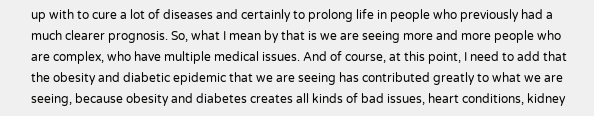up with to cure a lot of diseases and certainly to prolong life in people who previously had a much clearer prognosis. So, what I mean by that is we are seeing more and more people who are complex, who have multiple medical issues. And of course, at this point, I need to add that the obesity and diabetic epidemic that we are seeing has contributed greatly to what we are seeing, because obesity and diabetes creates all kinds of bad issues, heart conditions, kidney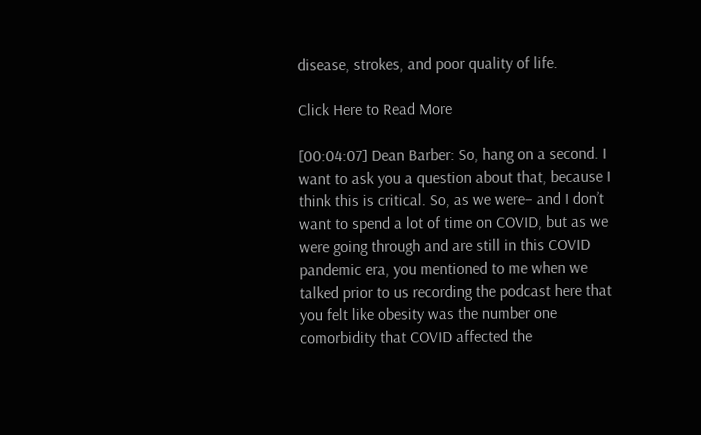disease, strokes, and poor quality of life.

Click Here to Read More

[00:04:07] Dean Barber: So, hang on a second. I want to ask you a question about that, because I think this is critical. So, as we were– and I don’t want to spend a lot of time on COVID, but as we were going through and are still in this COVID pandemic era, you mentioned to me when we talked prior to us recording the podcast here that you felt like obesity was the number one comorbidity that COVID affected the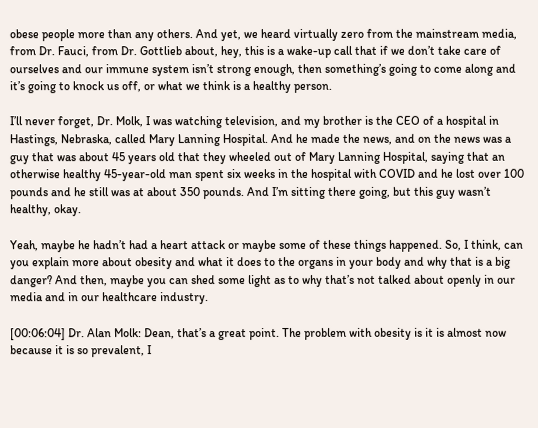obese people more than any others. And yet, we heard virtually zero from the mainstream media, from Dr. Fauci, from Dr. Gottlieb about, hey, this is a wake-up call that if we don’t take care of ourselves and our immune system isn’t strong enough, then something’s going to come along and it’s going to knock us off, or what we think is a healthy person.

I’ll never forget, Dr. Molk, I was watching television, and my brother is the CEO of a hospital in Hastings, Nebraska, called Mary Lanning Hospital. And he made the news, and on the news was a guy that was about 45 years old that they wheeled out of Mary Lanning Hospital, saying that an otherwise healthy 45-year-old man spent six weeks in the hospital with COVID and he lost over 100 pounds and he still was at about 350 pounds. And I’m sitting there going, but this guy wasn’t healthy, okay.

Yeah, maybe he hadn’t had a heart attack or maybe some of these things happened. So, I think, can you explain more about obesity and what it does to the organs in your body and why that is a big danger? And then, maybe you can shed some light as to why that’s not talked about openly in our media and in our healthcare industry.

[00:06:04] Dr. Alan Molk: Dean, that’s a great point. The problem with obesity is it is almost now because it is so prevalent, I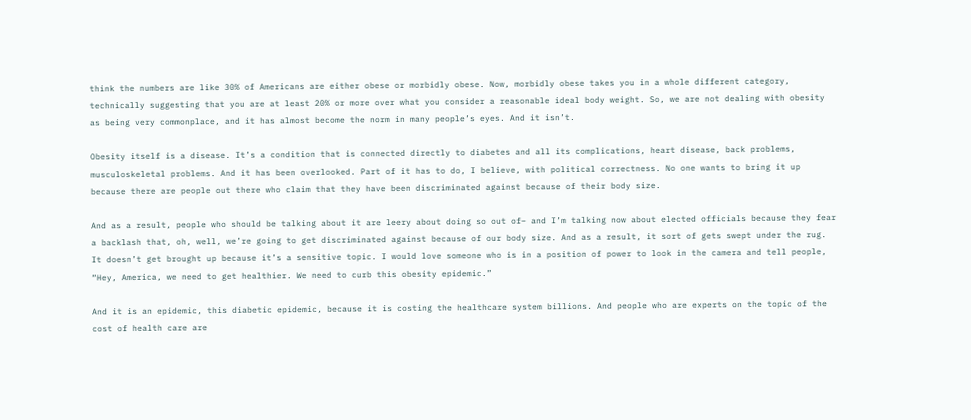think the numbers are like 30% of Americans are either obese or morbidly obese. Now, morbidly obese takes you in a whole different category, technically suggesting that you are at least 20% or more over what you consider a reasonable ideal body weight. So, we are not dealing with obesity as being very commonplace, and it has almost become the norm in many people’s eyes. And it isn’t.

Obesity itself is a disease. It’s a condition that is connected directly to diabetes and all its complications, heart disease, back problems, musculoskeletal problems. And it has been overlooked. Part of it has to do, I believe, with political correctness. No one wants to bring it up because there are people out there who claim that they have been discriminated against because of their body size.

And as a result, people who should be talking about it are leery about doing so out of– and I’m talking now about elected officials because they fear a backlash that, oh, well, we’re going to get discriminated against because of our body size. And as a result, it sort of gets swept under the rug. It doesn’t get brought up because it’s a sensitive topic. I would love someone who is in a position of power to look in the camera and tell people, “Hey, America, we need to get healthier. We need to curb this obesity epidemic.”

And it is an epidemic, this diabetic epidemic, because it is costing the healthcare system billions. And people who are experts on the topic of the cost of health care are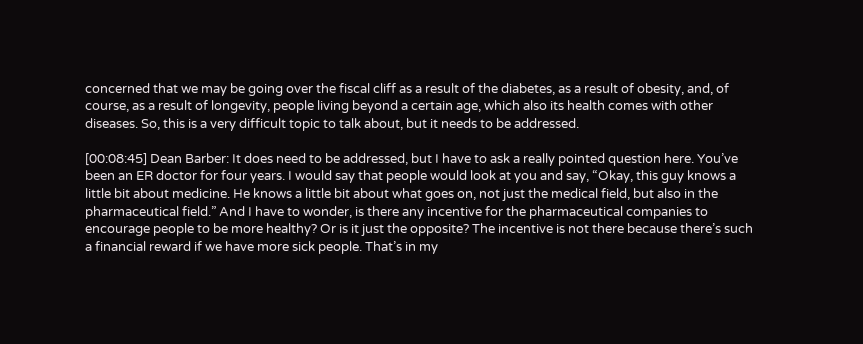concerned that we may be going over the fiscal cliff as a result of the diabetes, as a result of obesity, and, of course, as a result of longevity, people living beyond a certain age, which also its health comes with other diseases. So, this is a very difficult topic to talk about, but it needs to be addressed.

[00:08:45] Dean Barber: It does need to be addressed, but I have to ask a really pointed question here. You’ve been an ER doctor for four years. I would say that people would look at you and say, “Okay, this guy knows a little bit about medicine. He knows a little bit about what goes on, not just the medical field, but also in the pharmaceutical field.” And I have to wonder, is there any incentive for the pharmaceutical companies to encourage people to be more healthy? Or is it just the opposite? The incentive is not there because there’s such a financial reward if we have more sick people. That’s in my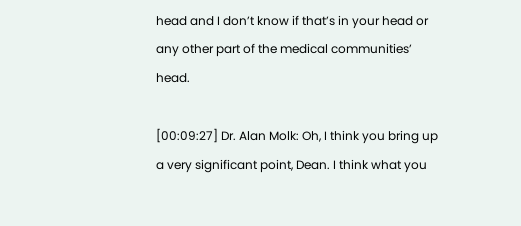head and I don’t know if that’s in your head or any other part of the medical communities’ head.

[00:09:27] Dr. Alan Molk: Oh, I think you bring up a very significant point, Dean. I think what you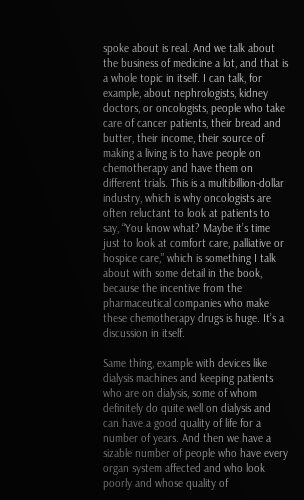spoke about is real. And we talk about the business of medicine a lot, and that is a whole topic in itself. I can talk, for example, about nephrologists, kidney doctors, or oncologists, people who take care of cancer patients, their bread and butter, their income, their source of making a living is to have people on chemotherapy and have them on different trials. This is a multibillion-dollar industry, which is why oncologists are often reluctant to look at patients to say, “You know what? Maybe it’s time just to look at comfort care, palliative or hospice care,” which is something I talk about with some detail in the book, because the incentive from the pharmaceutical companies who make these chemotherapy drugs is huge. It’s a discussion in itself.

Same thing, example with devices like dialysis machines and keeping patients who are on dialysis, some of whom definitely do quite well on dialysis and can have a good quality of life for a number of years. And then we have a sizable number of people who have every organ system affected and who look poorly and whose quality of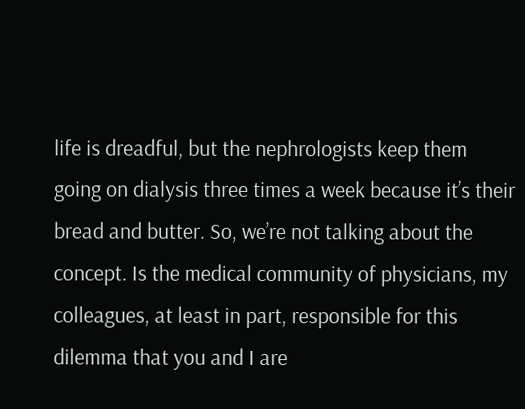life is dreadful, but the nephrologists keep them going on dialysis three times a week because it’s their bread and butter. So, we’re not talking about the concept. Is the medical community of physicians, my colleagues, at least in part, responsible for this dilemma that you and I are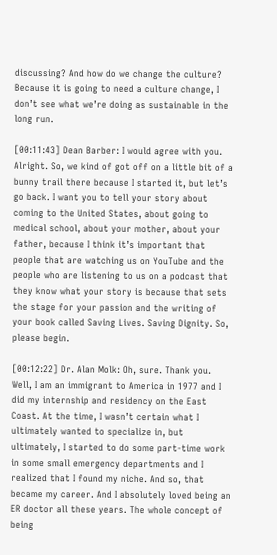discussing? And how do we change the culture? Because it is going to need a culture change, I don’t see what we’re doing as sustainable in the long run.

[00:11:43] Dean Barber: I would agree with you. Alright. So, we kind of got off on a little bit of a bunny trail there because I started it, but let’s go back. I want you to tell your story about coming to the United States, about going to medical school, about your mother, about your father, because I think it’s important that people that are watching us on YouTube and the people who are listening to us on a podcast that they know what your story is because that sets the stage for your passion and the writing of your book called Saving Lives. Saving Dignity. So, please begin.

[00:12:22] Dr. Alan Molk: Oh, sure. Thank you. Well, I am an immigrant to America in 1977 and I did my internship and residency on the East Coast. At the time, I wasn’t certain what I ultimately wanted to specialize in, but ultimately, I started to do some part-time work in some small emergency departments and I realized that I found my niche. And so, that became my career. And I absolutely loved being an ER doctor all these years. The whole concept of being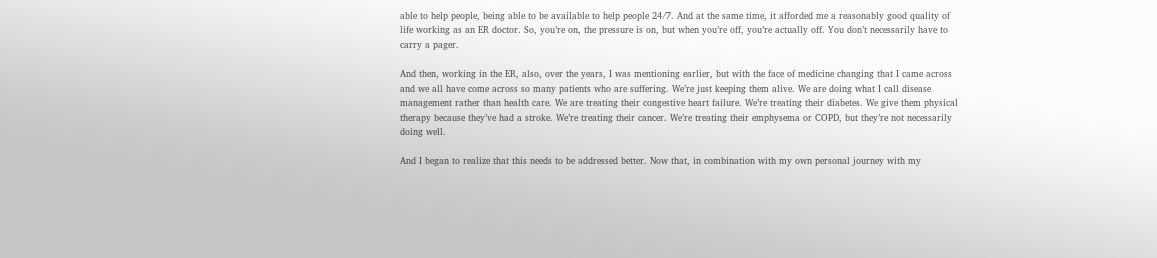able to help people, being able to be available to help people 24/7. And at the same time, it afforded me a reasonably good quality of life working as an ER doctor. So, you’re on, the pressure is on, but when you’re off, you’re actually off. You don’t necessarily have to carry a pager.

And then, working in the ER, also, over the years, I was mentioning earlier, but with the face of medicine changing that I came across and we all have come across so many patients who are suffering. We’re just keeping them alive. We are doing what I call disease management rather than health care. We are treating their congestive heart failure. We’re treating their diabetes. We give them physical therapy because they’ve had a stroke. We’re treating their cancer. We’re treating their emphysema or COPD, but they’re not necessarily doing well.

And I began to realize that this needs to be addressed better. Now that, in combination with my own personal journey with my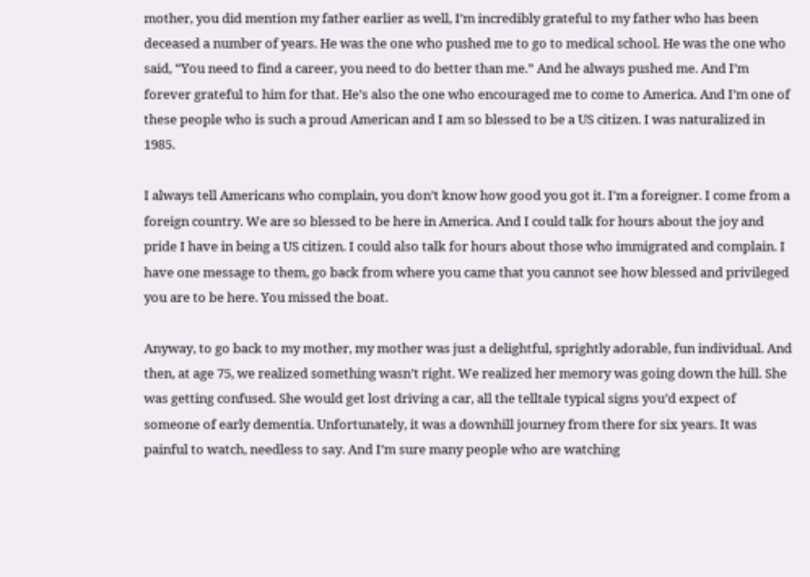mother, you did mention my father earlier as well, I’m incredibly grateful to my father who has been deceased a number of years. He was the one who pushed me to go to medical school. He was the one who said, “You need to find a career, you need to do better than me.” And he always pushed me. And I’m forever grateful to him for that. He’s also the one who encouraged me to come to America. And I’m one of these people who is such a proud American and I am so blessed to be a US citizen. I was naturalized in 1985.

I always tell Americans who complain, you don’t know how good you got it. I’m a foreigner. I come from a foreign country. We are so blessed to be here in America. And I could talk for hours about the joy and pride I have in being a US citizen. I could also talk for hours about those who immigrated and complain. I have one message to them, go back from where you came that you cannot see how blessed and privileged you are to be here. You missed the boat.

Anyway, to go back to my mother, my mother was just a delightful, sprightly adorable, fun individual. And then, at age 75, we realized something wasn’t right. We realized her memory was going down the hill. She was getting confused. She would get lost driving a car, all the telltale typical signs you’d expect of someone of early dementia. Unfortunately, it was a downhill journey from there for six years. It was painful to watch, needless to say. And I’m sure many people who are watching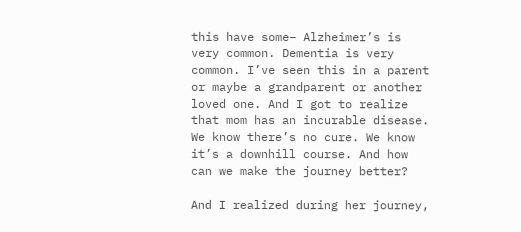this have some– Alzheimer’s is very common. Dementia is very common. I’ve seen this in a parent or maybe a grandparent or another loved one. And I got to realize that mom has an incurable disease. We know there’s no cure. We know it’s a downhill course. And how can we make the journey better?

And I realized during her journey,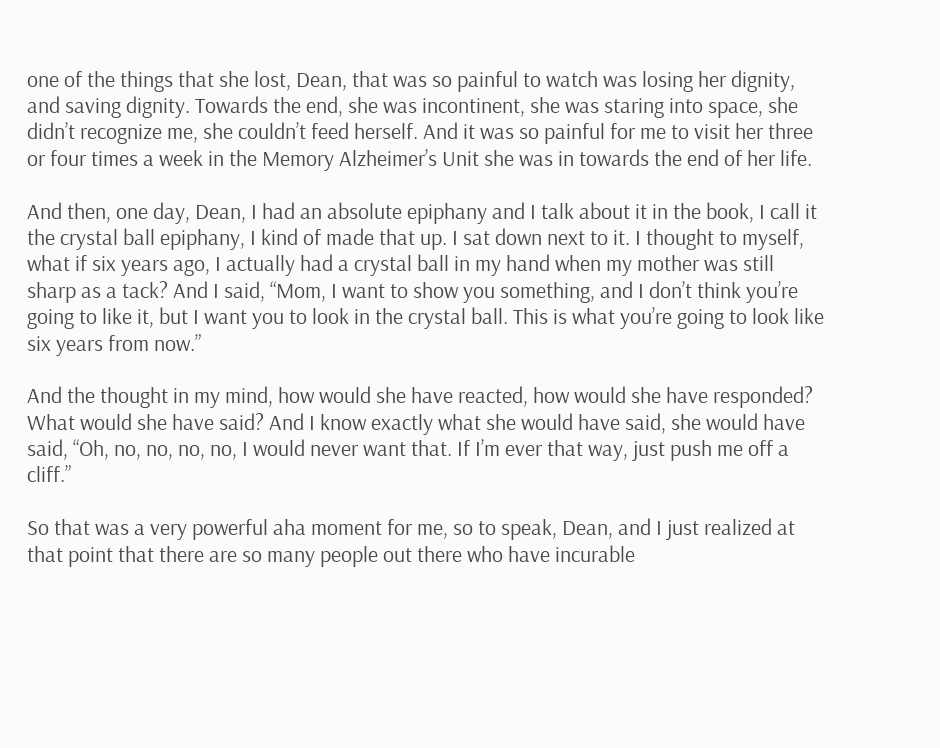one of the things that she lost, Dean, that was so painful to watch was losing her dignity, and saving dignity. Towards the end, she was incontinent, she was staring into space, she didn’t recognize me, she couldn’t feed herself. And it was so painful for me to visit her three or four times a week in the Memory Alzheimer’s Unit she was in towards the end of her life.

And then, one day, Dean, I had an absolute epiphany and I talk about it in the book, I call it the crystal ball epiphany, I kind of made that up. I sat down next to it. I thought to myself, what if six years ago, I actually had a crystal ball in my hand when my mother was still sharp as a tack? And I said, “Mom, I want to show you something, and I don’t think you’re going to like it, but I want you to look in the crystal ball. This is what you’re going to look like six years from now.”

And the thought in my mind, how would she have reacted, how would she have responded? What would she have said? And I know exactly what she would have said, she would have said, “Oh, no, no, no, no, I would never want that. If I’m ever that way, just push me off a cliff.”

So that was a very powerful aha moment for me, so to speak, Dean, and I just realized at that point that there are so many people out there who have incurable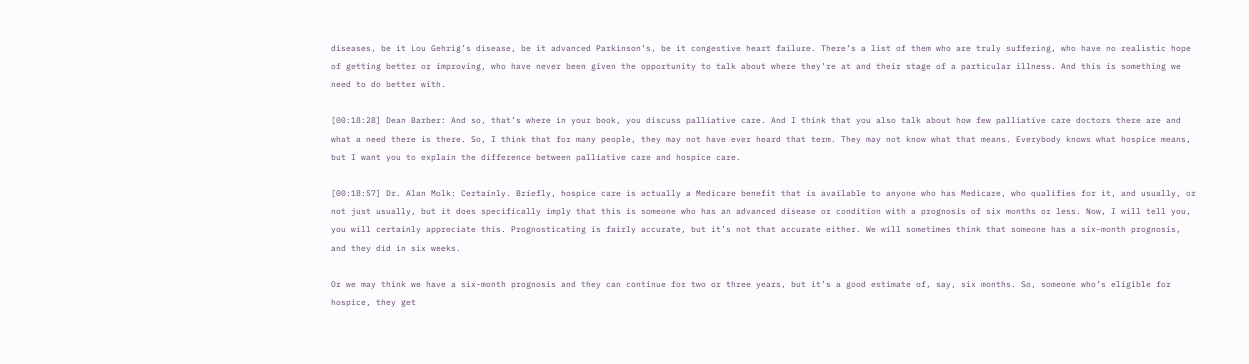diseases, be it Lou Gehrig’s disease, be it advanced Parkinson’s, be it congestive heart failure. There’s a list of them who are truly suffering, who have no realistic hope of getting better or improving, who have never been given the opportunity to talk about where they’re at and their stage of a particular illness. And this is something we need to do better with.

[00:18:28] Dean Barber: And so, that’s where in your book, you discuss palliative care. And I think that you also talk about how few palliative care doctors there are and what a need there is there. So, I think that for many people, they may not have ever heard that term. They may not know what that means. Everybody knows what hospice means, but I want you to explain the difference between palliative care and hospice care.

[00:18:57] Dr. Alan Molk: Certainly. Briefly, hospice care is actually a Medicare benefit that is available to anyone who has Medicare, who qualifies for it, and usually, or not just usually, but it does specifically imply that this is someone who has an advanced disease or condition with a prognosis of six months or less. Now, I will tell you, you will certainly appreciate this. Prognosticating is fairly accurate, but it’s not that accurate either. We will sometimes think that someone has a six-month prognosis, and they did in six weeks.

Or we may think we have a six-month prognosis and they can continue for two or three years, but it’s a good estimate of, say, six months. So, someone who’s eligible for hospice, they get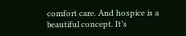comfort care. And hospice is a beautiful concept. It’s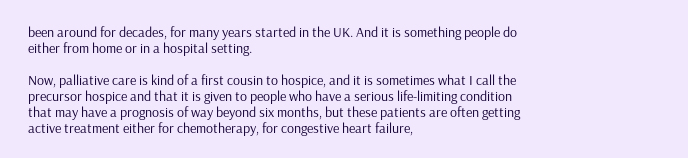been around for decades, for many years started in the UK. And it is something people do either from home or in a hospital setting.

Now, palliative care is kind of a first cousin to hospice, and it is sometimes what I call the precursor hospice and that it is given to people who have a serious life-limiting condition that may have a prognosis of way beyond six months, but these patients are often getting active treatment either for chemotherapy, for congestive heart failure,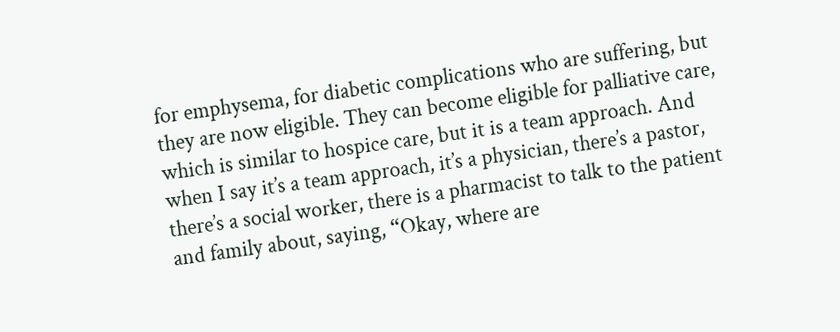for emphysema, for diabetic complications who are suffering, but they are now eligible. They can become eligible for palliative care, which is similar to hospice care, but it is a team approach. And when I say it’s a team approach, it’s a physician, there’s a pastor, there’s a social worker, there is a pharmacist to talk to the patient and family about, saying, “Okay, where are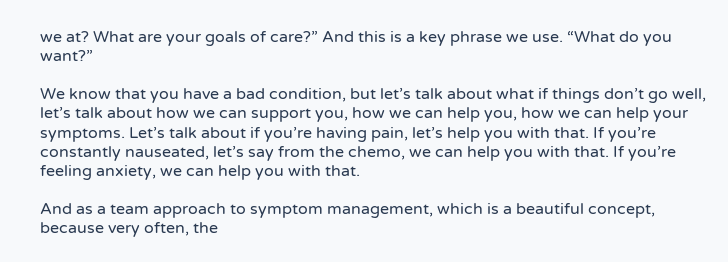we at? What are your goals of care?” And this is a key phrase we use. “What do you want?”

We know that you have a bad condition, but let’s talk about what if things don’t go well, let’s talk about how we can support you, how we can help you, how we can help your symptoms. Let’s talk about if you’re having pain, let’s help you with that. If you’re constantly nauseated, let’s say from the chemo, we can help you with that. If you’re feeling anxiety, we can help you with that.

And as a team approach to symptom management, which is a beautiful concept, because very often, the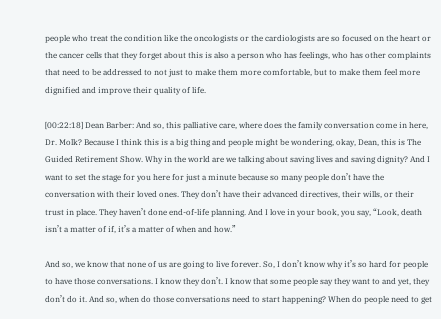people who treat the condition like the oncologists or the cardiologists are so focused on the heart or the cancer cells that they forget about this is also a person who has feelings, who has other complaints that need to be addressed to not just to make them more comfortable, but to make them feel more dignified and improve their quality of life.

[00:22:18] Dean Barber: And so, this palliative care, where does the family conversation come in here, Dr. Molk? Because I think this is a big thing and people might be wondering, okay, Dean, this is The Guided Retirement Show. Why in the world are we talking about saving lives and saving dignity? And I want to set the stage for you here for just a minute because so many people don’t have the conversation with their loved ones. They don’t have their advanced directives, their wills, or their trust in place. They haven’t done end-of-life planning. And I love in your book, you say, “Look, death isn’t a matter of if, it’s a matter of when and how.”

And so, we know that none of us are going to live forever. So, I don’t know why it’s so hard for people to have those conversations. I know they don’t. I know that some people say they want to and yet, they don’t do it. And so, when do those conversations need to start happening? When do people need to get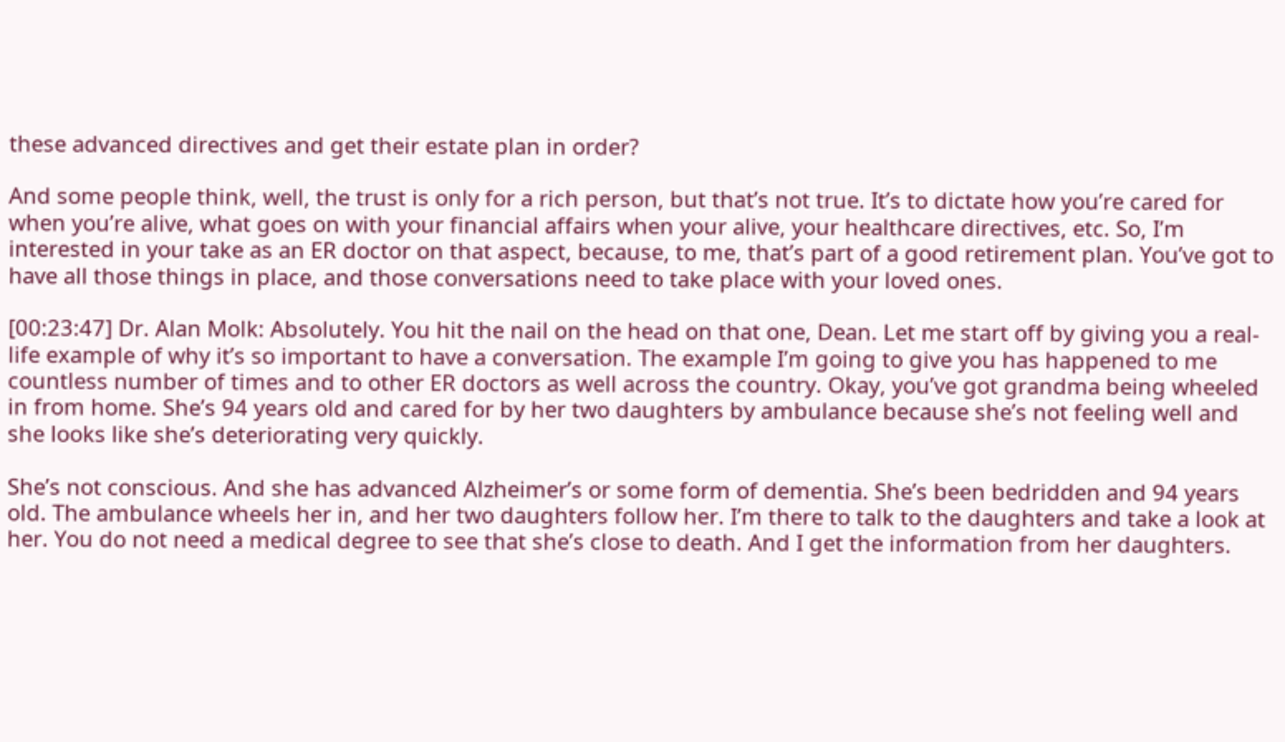these advanced directives and get their estate plan in order?

And some people think, well, the trust is only for a rich person, but that’s not true. It’s to dictate how you’re cared for when you’re alive, what goes on with your financial affairs when your alive, your healthcare directives, etc. So, I’m interested in your take as an ER doctor on that aspect, because, to me, that’s part of a good retirement plan. You’ve got to have all those things in place, and those conversations need to take place with your loved ones.

[00:23:47] Dr. Alan Molk: Absolutely. You hit the nail on the head on that one, Dean. Let me start off by giving you a real-life example of why it’s so important to have a conversation. The example I’m going to give you has happened to me countless number of times and to other ER doctors as well across the country. Okay, you’ve got grandma being wheeled in from home. She’s 94 years old and cared for by her two daughters by ambulance because she’s not feeling well and she looks like she’s deteriorating very quickly.

She’s not conscious. And she has advanced Alzheimer’s or some form of dementia. She’s been bedridden and 94 years old. The ambulance wheels her in, and her two daughters follow her. I’m there to talk to the daughters and take a look at her. You do not need a medical degree to see that she’s close to death. And I get the information from her daughters.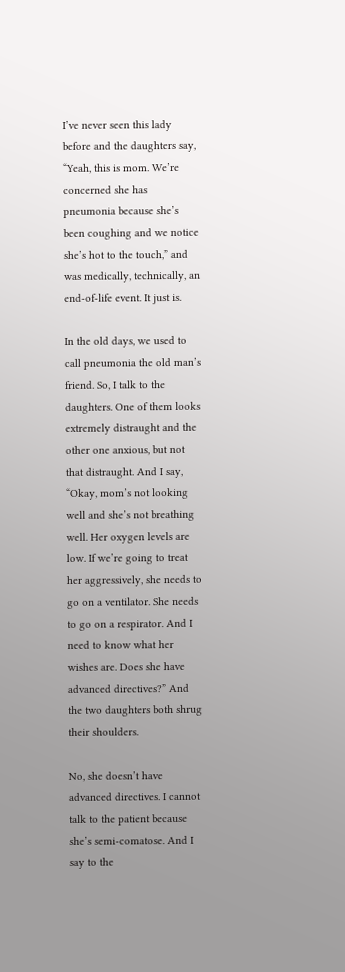I’ve never seen this lady before and the daughters say, “Yeah, this is mom. We’re concerned she has pneumonia because she’s been coughing and we notice she’s hot to the touch,” and was medically, technically, an end-of-life event. It just is.

In the old days, we used to call pneumonia the old man’s friend. So, I talk to the daughters. One of them looks extremely distraught and the other one anxious, but not that distraught. And I say, “Okay, mom’s not looking well and she’s not breathing well. Her oxygen levels are low. If we’re going to treat her aggressively, she needs to go on a ventilator. She needs to go on a respirator. And I need to know what her wishes are. Does she have advanced directives?” And the two daughters both shrug their shoulders.

No, she doesn’t have advanced directives. I cannot talk to the patient because she’s semi-comatose. And I say to the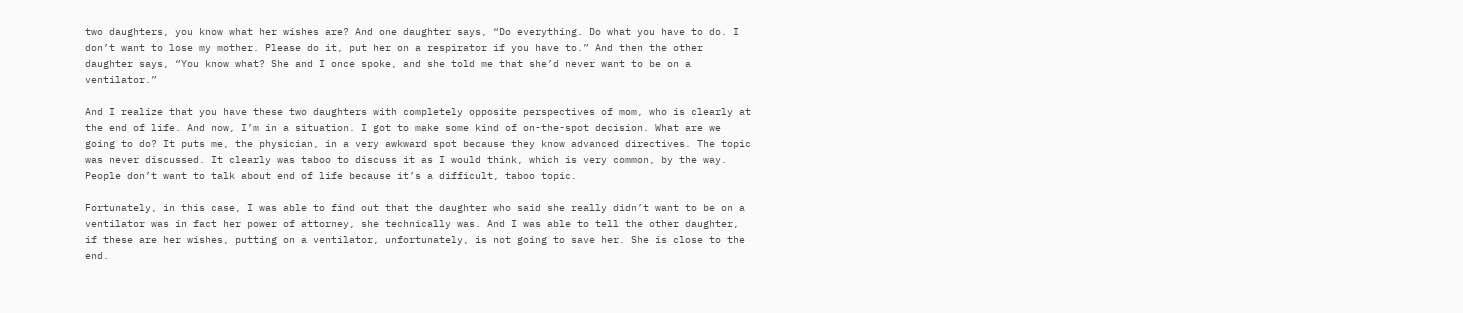two daughters, you know what her wishes are? And one daughter says, “Do everything. Do what you have to do. I don’t want to lose my mother. Please do it, put her on a respirator if you have to.” And then the other daughter says, “You know what? She and I once spoke, and she told me that she’d never want to be on a ventilator.”

And I realize that you have these two daughters with completely opposite perspectives of mom, who is clearly at the end of life. And now, I’m in a situation. I got to make some kind of on-the-spot decision. What are we going to do? It puts me, the physician, in a very awkward spot because they know advanced directives. The topic was never discussed. It clearly was taboo to discuss it as I would think, which is very common, by the way. People don’t want to talk about end of life because it’s a difficult, taboo topic.

Fortunately, in this case, I was able to find out that the daughter who said she really didn’t want to be on a ventilator was in fact her power of attorney, she technically was. And I was able to tell the other daughter, if these are her wishes, putting on a ventilator, unfortunately, is not going to save her. She is close to the end.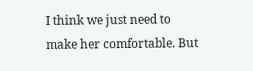I think we just need to make her comfortable. But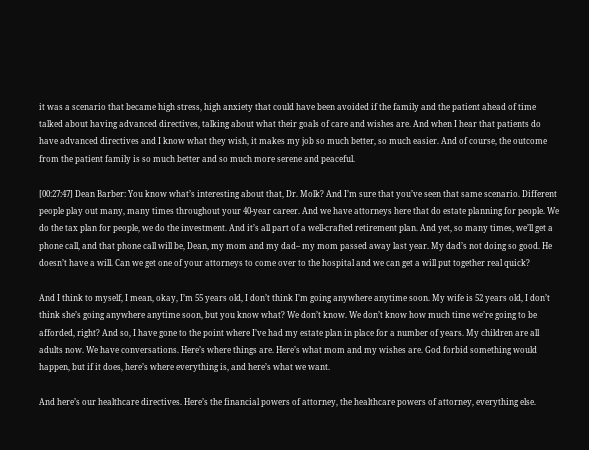it was a scenario that became high stress, high anxiety that could have been avoided if the family and the patient ahead of time talked about having advanced directives, talking about what their goals of care and wishes are. And when I hear that patients do have advanced directives and I know what they wish, it makes my job so much better, so much easier. And of course, the outcome from the patient family is so much better and so much more serene and peaceful.

[00:27:47] Dean Barber: You know what’s interesting about that, Dr. Molk? And I’m sure that you’ve seen that same scenario. Different people play out many, many times throughout your 40-year career. And we have attorneys here that do estate planning for people. We do the tax plan for people, we do the investment. And it’s all part of a well-crafted retirement plan. And yet, so many times, we’ll get a phone call, and that phone call will be, Dean, my mom and my dad– my mom passed away last year. My dad’s not doing so good. He doesn’t have a will. Can we get one of your attorneys to come over to the hospital and we can get a will put together real quick?

And I think to myself, I mean, okay, I’m 55 years old, I don’t think I’m going anywhere anytime soon. My wife is 52 years old, I don’t think she’s going anywhere anytime soon, but you know what? We don’t know. We don’t know how much time we’re going to be afforded, right? And so, I have gone to the point where I’ve had my estate plan in place for a number of years. My children are all adults now. We have conversations. Here’s where things are. Here’s what mom and my wishes are. God forbid something would happen, but if it does, here’s where everything is, and here’s what we want.

And here’s our healthcare directives. Here’s the financial powers of attorney, the healthcare powers of attorney, everything else.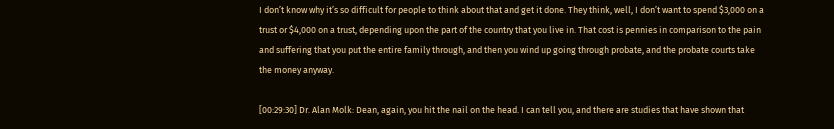I don’t know why it’s so difficult for people to think about that and get it done. They think, well, I don’t want to spend $3,000 on a trust or $4,000 on a trust, depending upon the part of the country that you live in. That cost is pennies in comparison to the pain and suffering that you put the entire family through, and then you wind up going through probate, and the probate courts take the money anyway.

[00:29:30] Dr. Alan Molk: Dean, again, you hit the nail on the head. I can tell you, and there are studies that have shown that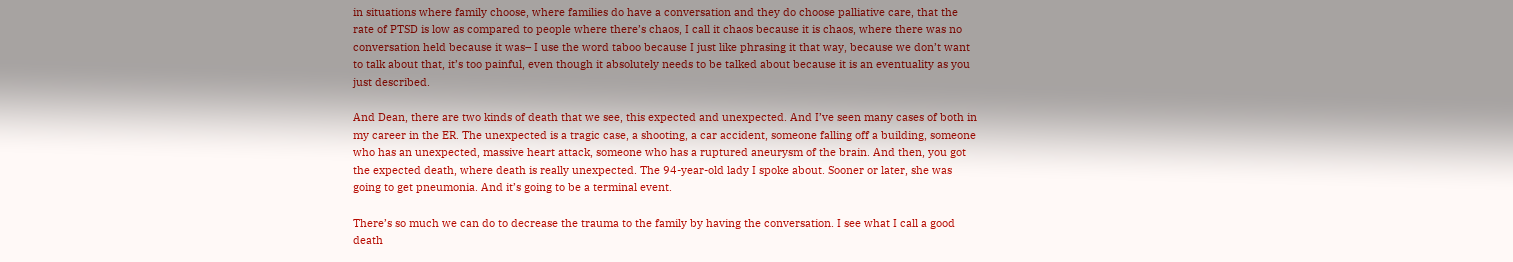in situations where family choose, where families do have a conversation and they do choose palliative care, that the rate of PTSD is low as compared to people where there’s chaos, I call it chaos because it is chaos, where there was no conversation held because it was– I use the word taboo because I just like phrasing it that way, because we don’t want to talk about that, it’s too painful, even though it absolutely needs to be talked about because it is an eventuality as you just described.

And Dean, there are two kinds of death that we see, this expected and unexpected. And I’ve seen many cases of both in my career in the ER. The unexpected is a tragic case, a shooting, a car accident, someone falling off a building, someone who has an unexpected, massive heart attack, someone who has a ruptured aneurysm of the brain. And then, you got the expected death, where death is really unexpected. The 94-year-old lady I spoke about. Sooner or later, she was going to get pneumonia. And it’s going to be a terminal event.

There’s so much we can do to decrease the trauma to the family by having the conversation. I see what I call a good death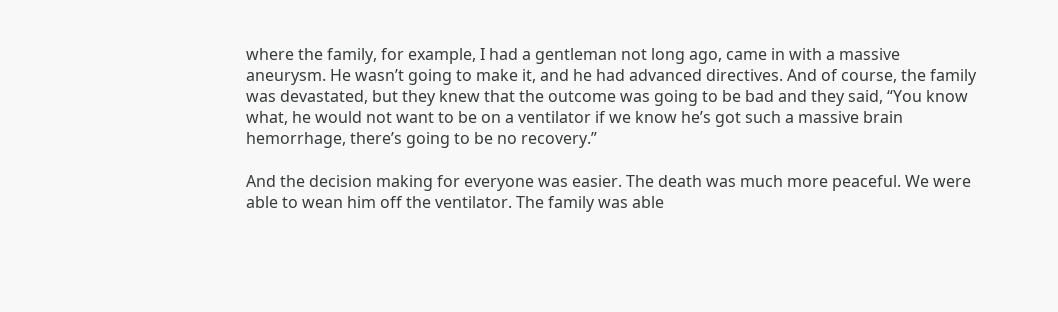where the family, for example, I had a gentleman not long ago, came in with a massive aneurysm. He wasn’t going to make it, and he had advanced directives. And of course, the family was devastated, but they knew that the outcome was going to be bad and they said, “You know what, he would not want to be on a ventilator if we know he’s got such a massive brain hemorrhage, there’s going to be no recovery.”

And the decision making for everyone was easier. The death was much more peaceful. We were able to wean him off the ventilator. The family was able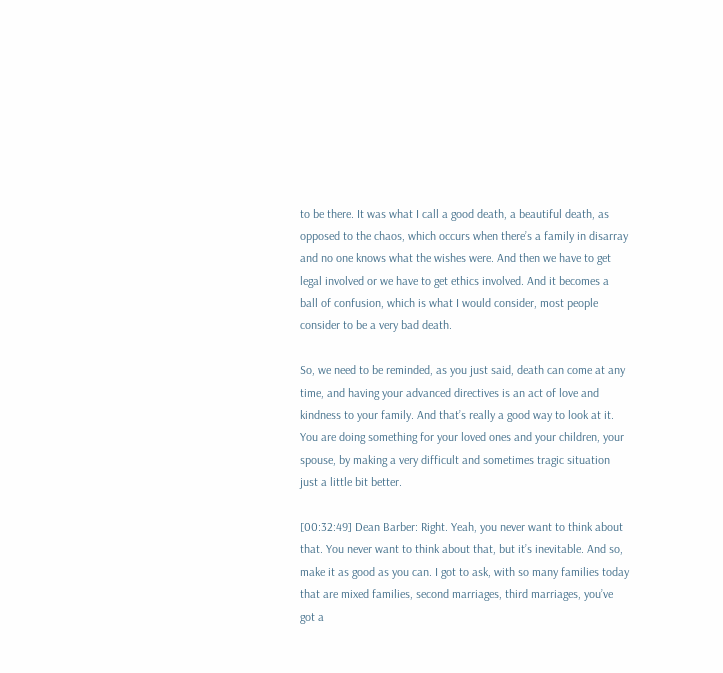to be there. It was what I call a good death, a beautiful death, as opposed to the chaos, which occurs when there’s a family in disarray and no one knows what the wishes were. And then we have to get legal involved or we have to get ethics involved. And it becomes a ball of confusion, which is what I would consider, most people consider to be a very bad death.

So, we need to be reminded, as you just said, death can come at any time, and having your advanced directives is an act of love and kindness to your family. And that’s really a good way to look at it. You are doing something for your loved ones and your children, your spouse, by making a very difficult and sometimes tragic situation just a little bit better.

[00:32:49] Dean Barber: Right. Yeah, you never want to think about that. You never want to think about that, but it’s inevitable. And so, make it as good as you can. I got to ask, with so many families today that are mixed families, second marriages, third marriages, you’ve got a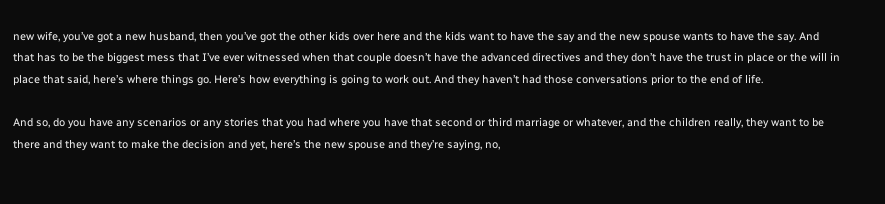new wife, you’ve got a new husband, then you’ve got the other kids over here and the kids want to have the say and the new spouse wants to have the say. And that has to be the biggest mess that I’ve ever witnessed when that couple doesn’t have the advanced directives and they don’t have the trust in place or the will in place that said, here’s where things go. Here’s how everything is going to work out. And they haven’t had those conversations prior to the end of life.

And so, do you have any scenarios or any stories that you had where you have that second or third marriage or whatever, and the children really, they want to be there and they want to make the decision and yet, here’s the new spouse and they’re saying, no,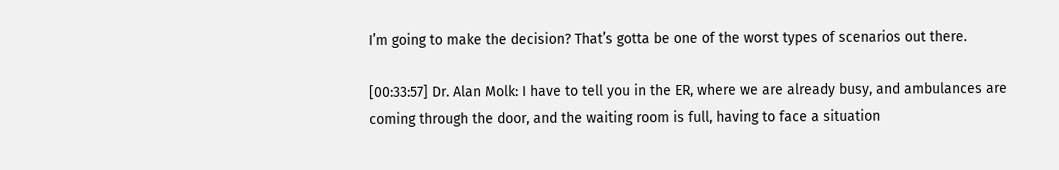I’m going to make the decision? That’s gotta be one of the worst types of scenarios out there.

[00:33:57] Dr. Alan Molk: I have to tell you in the ER, where we are already busy, and ambulances are coming through the door, and the waiting room is full, having to face a situation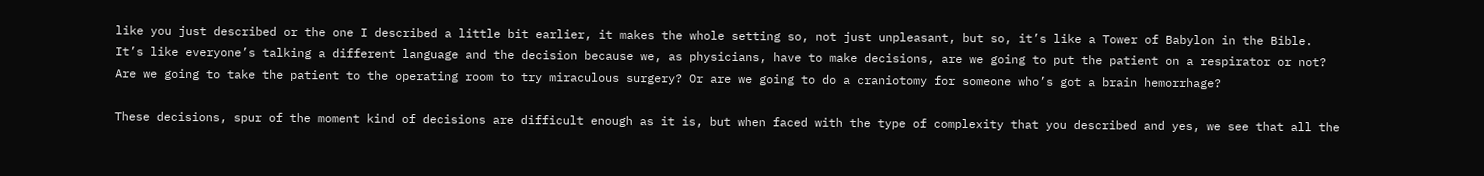like you just described or the one I described a little bit earlier, it makes the whole setting so, not just unpleasant, but so, it’s like a Tower of Babylon in the Bible. It’s like everyone’s talking a different language and the decision because we, as physicians, have to make decisions, are we going to put the patient on a respirator or not? Are we going to take the patient to the operating room to try miraculous surgery? Or are we going to do a craniotomy for someone who’s got a brain hemorrhage?

These decisions, spur of the moment kind of decisions are difficult enough as it is, but when faced with the type of complexity that you described and yes, we see that all the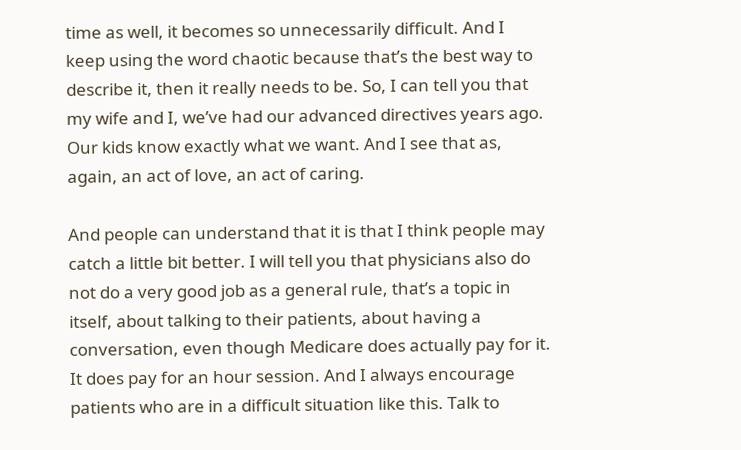time as well, it becomes so unnecessarily difficult. And I keep using the word chaotic because that’s the best way to describe it, then it really needs to be. So, I can tell you that my wife and I, we’ve had our advanced directives years ago. Our kids know exactly what we want. And I see that as, again, an act of love, an act of caring.

And people can understand that it is that I think people may catch a little bit better. I will tell you that physicians also do not do a very good job as a general rule, that’s a topic in itself, about talking to their patients, about having a conversation, even though Medicare does actually pay for it. It does pay for an hour session. And I always encourage patients who are in a difficult situation like this. Talk to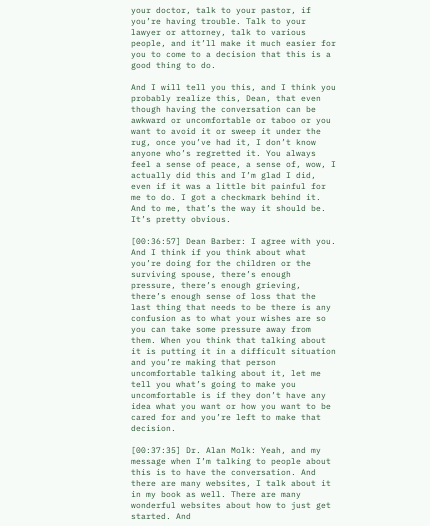your doctor, talk to your pastor, if you’re having trouble. Talk to your lawyer or attorney, talk to various people, and it’ll make it much easier for you to come to a decision that this is a good thing to do.

And I will tell you this, and I think you probably realize this, Dean, that even though having the conversation can be awkward or uncomfortable or taboo or you want to avoid it or sweep it under the rug, once you’ve had it, I don’t know anyone who’s regretted it. You always feel a sense of peace, a sense of, wow, I actually did this and I’m glad I did, even if it was a little bit painful for me to do. I got a checkmark behind it. And to me, that’s the way it should be. It’s pretty obvious.

[00:36:57] Dean Barber: I agree with you. And I think if you think about what you’re doing for the children or the surviving spouse, there’s enough pressure, there’s enough grieving, there’s enough sense of loss that the last thing that needs to be there is any confusion as to what your wishes are so you can take some pressure away from them. When you think that talking about it is putting it in a difficult situation and you’re making that person uncomfortable talking about it, let me tell you what’s going to make you uncomfortable is if they don’t have any idea what you want or how you want to be cared for and you’re left to make that decision.

[00:37:35] Dr. Alan Molk: Yeah, and my message when I’m talking to people about this is to have the conversation. And there are many websites, I talk about it in my book as well. There are many wonderful websites about how to just get started. And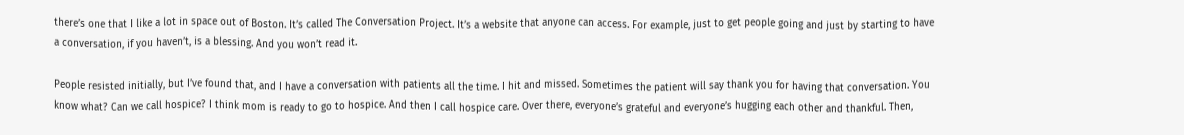there’s one that I like a lot in space out of Boston. It’s called The Conversation Project. It’s a website that anyone can access. For example, just to get people going and just by starting to have a conversation, if you haven’t, is a blessing. And you won’t read it.

People resisted initially, but I’ve found that, and I have a conversation with patients all the time. I hit and missed. Sometimes the patient will say thank you for having that conversation. You know what? Can we call hospice? I think mom is ready to go to hospice. And then I call hospice care. Over there, everyone’s grateful and everyone’s hugging each other and thankful. Then,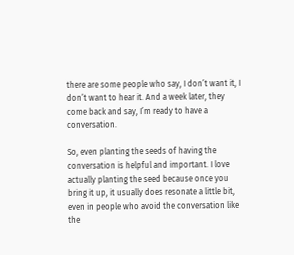there are some people who say, I don’t want it, I don’t want to hear it. And a week later, they come back and say, I’m ready to have a conversation.

So, even planting the seeds of having the conversation is helpful and important. I love actually planting the seed because once you bring it up, it usually does resonate a little bit, even in people who avoid the conversation like the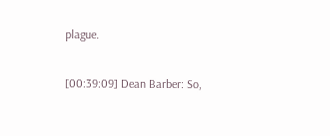plague.

[00:39:09] Dean Barber: So,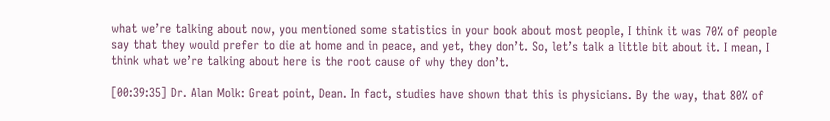what we’re talking about now, you mentioned some statistics in your book about most people, I think it was 70% of people say that they would prefer to die at home and in peace, and yet, they don’t. So, let’s talk a little bit about it. I mean, I think what we’re talking about here is the root cause of why they don’t.

[00:39:35] Dr. Alan Molk: Great point, Dean. In fact, studies have shown that this is physicians. By the way, that 80% of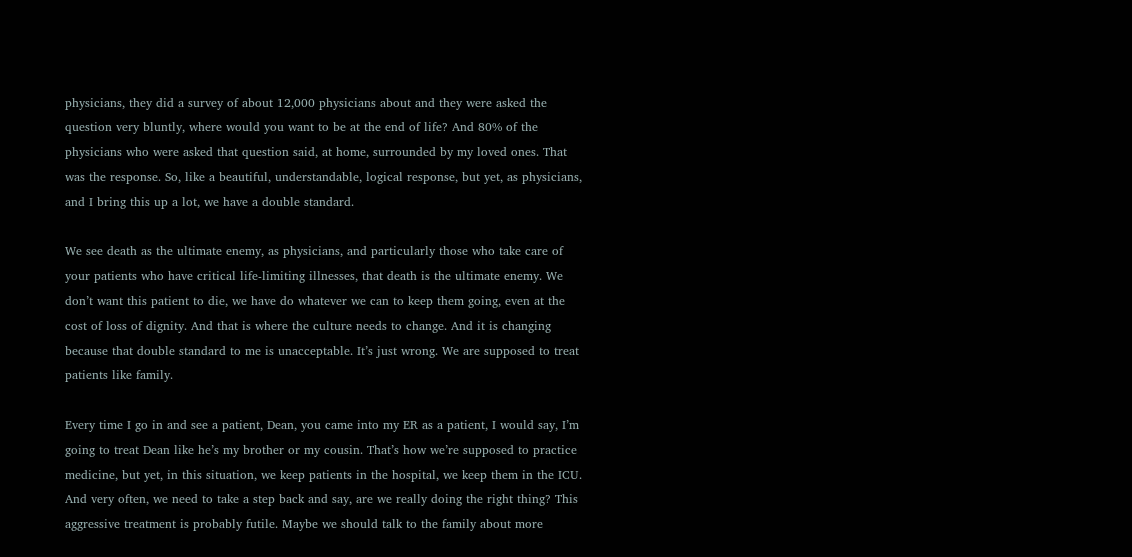physicians, they did a survey of about 12,000 physicians about and they were asked the question very bluntly, where would you want to be at the end of life? And 80% of the physicians who were asked that question said, at home, surrounded by my loved ones. That was the response. So, like a beautiful, understandable, logical response, but yet, as physicians, and I bring this up a lot, we have a double standard.

We see death as the ultimate enemy, as physicians, and particularly those who take care of your patients who have critical life-limiting illnesses, that death is the ultimate enemy. We don’t want this patient to die, we have do whatever we can to keep them going, even at the cost of loss of dignity. And that is where the culture needs to change. And it is changing because that double standard to me is unacceptable. It’s just wrong. We are supposed to treat patients like family.

Every time I go in and see a patient, Dean, you came into my ER as a patient, I would say, I’m going to treat Dean like he’s my brother or my cousin. That’s how we’re supposed to practice medicine, but yet, in this situation, we keep patients in the hospital, we keep them in the ICU. And very often, we need to take a step back and say, are we really doing the right thing? This aggressive treatment is probably futile. Maybe we should talk to the family about more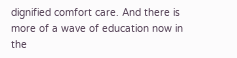dignified comfort care. And there is more of a wave of education now in the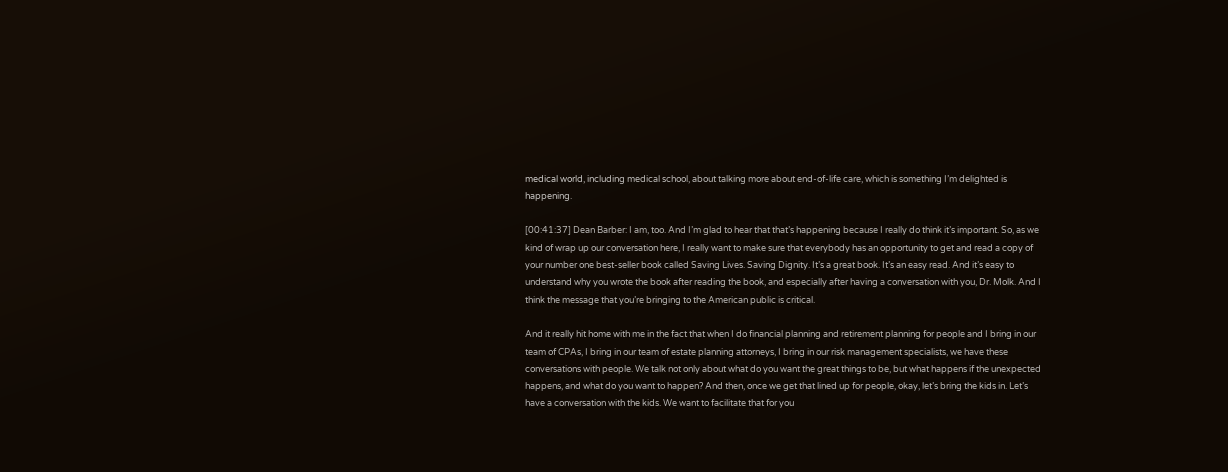medical world, including medical school, about talking more about end-of-life care, which is something I’m delighted is happening.

[00:41:37] Dean Barber: I am, too. And I’m glad to hear that that’s happening because I really do think it’s important. So, as we kind of wrap up our conversation here, I really want to make sure that everybody has an opportunity to get and read a copy of your number one best-seller book called Saving Lives. Saving Dignity. It’s a great book. It’s an easy read. And it’s easy to understand why you wrote the book after reading the book, and especially after having a conversation with you, Dr. Molk. And I think the message that you’re bringing to the American public is critical.

And it really hit home with me in the fact that when I do financial planning and retirement planning for people and I bring in our team of CPAs, I bring in our team of estate planning attorneys, I bring in our risk management specialists, we have these conversations with people. We talk not only about what do you want the great things to be, but what happens if the unexpected happens, and what do you want to happen? And then, once we get that lined up for people, okay, let’s bring the kids in. Let’s have a conversation with the kids. We want to facilitate that for you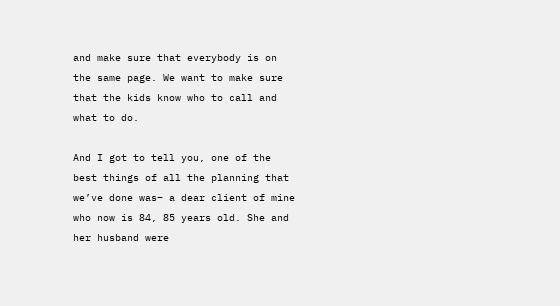and make sure that everybody is on the same page. We want to make sure that the kids know who to call and what to do.

And I got to tell you, one of the best things of all the planning that we’ve done was– a dear client of mine who now is 84, 85 years old. She and her husband were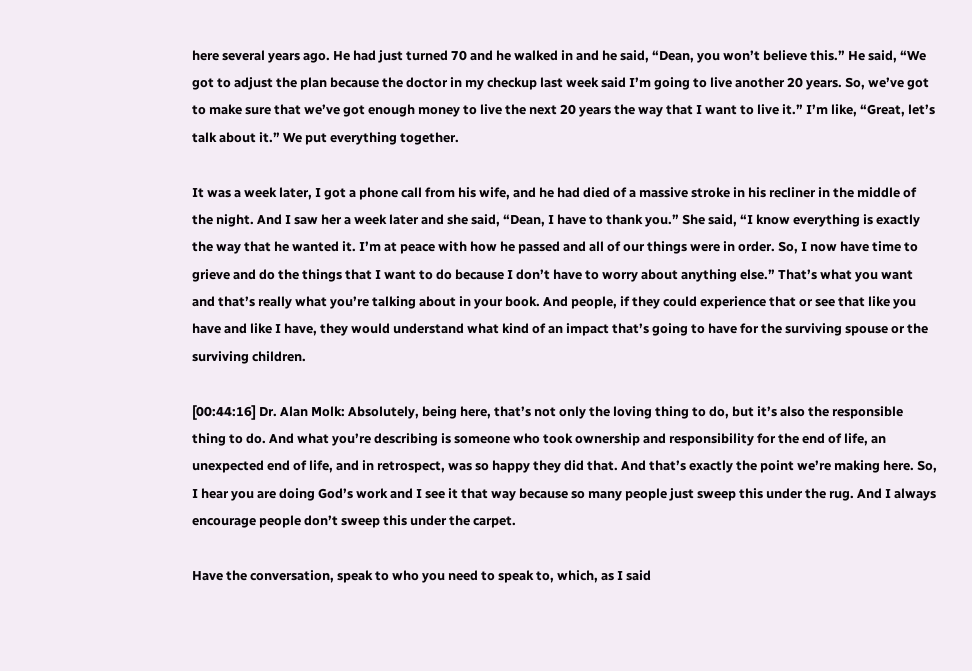here several years ago. He had just turned 70 and he walked in and he said, “Dean, you won’t believe this.” He said, “We got to adjust the plan because the doctor in my checkup last week said I’m going to live another 20 years. So, we’ve got to make sure that we’ve got enough money to live the next 20 years the way that I want to live it.” I’m like, “Great, let’s talk about it.” We put everything together.

It was a week later, I got a phone call from his wife, and he had died of a massive stroke in his recliner in the middle of the night. And I saw her a week later and she said, “Dean, I have to thank you.” She said, “I know everything is exactly the way that he wanted it. I’m at peace with how he passed and all of our things were in order. So, I now have time to grieve and do the things that I want to do because I don’t have to worry about anything else.” That’s what you want and that’s really what you’re talking about in your book. And people, if they could experience that or see that like you have and like I have, they would understand what kind of an impact that’s going to have for the surviving spouse or the surviving children.

[00:44:16] Dr. Alan Molk: Absolutely, being here, that’s not only the loving thing to do, but it’s also the responsible thing to do. And what you’re describing is someone who took ownership and responsibility for the end of life, an unexpected end of life, and in retrospect, was so happy they did that. And that’s exactly the point we’re making here. So, I hear you are doing God’s work and I see it that way because so many people just sweep this under the rug. And I always encourage people don’t sweep this under the carpet.

Have the conversation, speak to who you need to speak to, which, as I said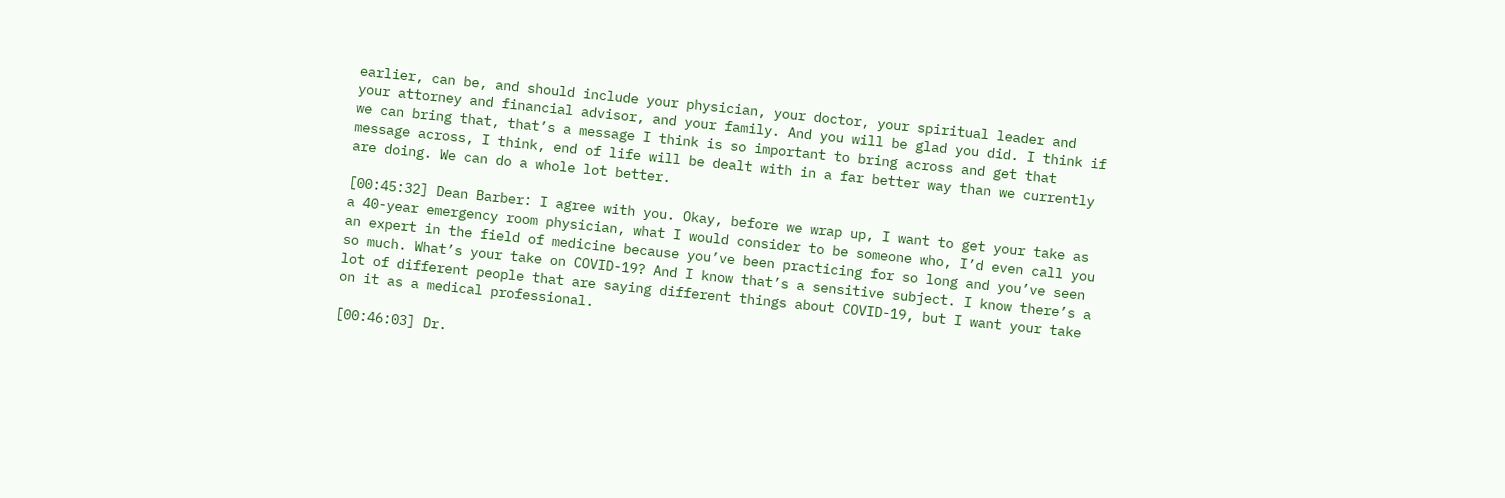earlier, can be, and should include your physician, your doctor, your spiritual leader and your attorney and financial advisor, and your family. And you will be glad you did. I think if we can bring that, that’s a message I think is so important to bring across and get that message across, I think, end of life will be dealt with in a far better way than we currently are doing. We can do a whole lot better.

[00:45:32] Dean Barber: I agree with you. Okay, before we wrap up, I want to get your take as a 40-year emergency room physician, what I would consider to be someone who, I’d even call you an expert in the field of medicine because you’ve been practicing for so long and you’ve seen so much. What’s your take on COVID-19? And I know that’s a sensitive subject. I know there’s a lot of different people that are saying different things about COVID-19, but I want your take on it as a medical professional.

[00:46:03] Dr.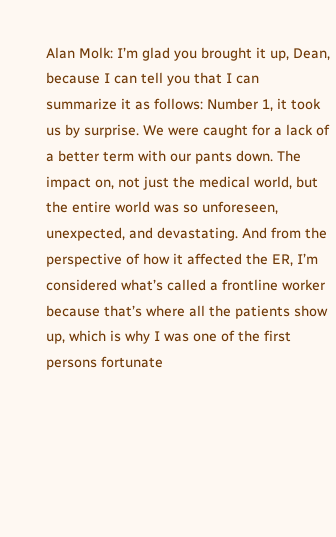Alan Molk: I’m glad you brought it up, Dean, because I can tell you that I can summarize it as follows: Number 1, it took us by surprise. We were caught for a lack of a better term with our pants down. The impact on, not just the medical world, but the entire world was so unforeseen, unexpected, and devastating. And from the perspective of how it affected the ER, I’m considered what’s called a frontline worker because that’s where all the patients show up, which is why I was one of the first persons fortunate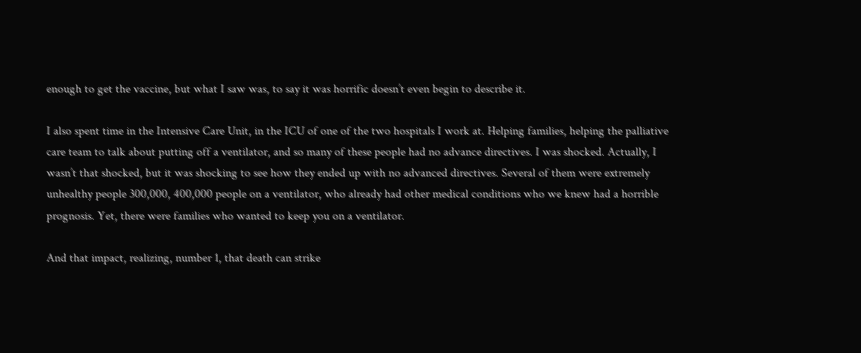enough to get the vaccine, but what I saw was, to say it was horrific doesn’t even begin to describe it.

I also spent time in the Intensive Care Unit, in the ICU of one of the two hospitals I work at. Helping families, helping the palliative care team to talk about putting off a ventilator, and so many of these people had no advance directives. I was shocked. Actually, I wasn’t that shocked, but it was shocking to see how they ended up with no advanced directives. Several of them were extremely unhealthy people 300,000, 400,000 people on a ventilator, who already had other medical conditions who we knew had a horrible prognosis. Yet, there were families who wanted to keep you on a ventilator.

And that impact, realizing, number 1, that death can strike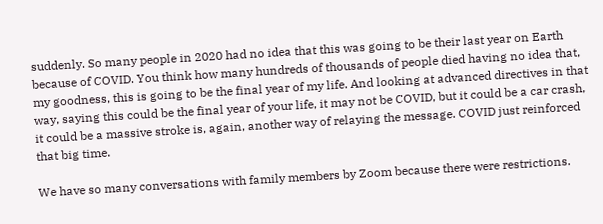suddenly. So many people in 2020 had no idea that this was going to be their last year on Earth because of COVID. You think how many hundreds of thousands of people died having no idea that, my goodness, this is going to be the final year of my life. And looking at advanced directives in that way, saying this could be the final year of your life, it may not be COVID, but it could be a car crash, it could be a massive stroke is, again, another way of relaying the message. COVID just reinforced that big time.

We have so many conversations with family members by Zoom because there were restrictions.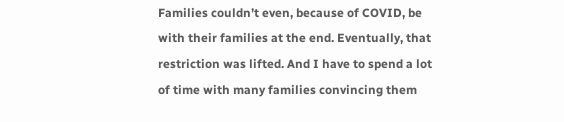Families couldn’t even, because of COVID, be with their families at the end. Eventually, that restriction was lifted. And I have to spend a lot of time with many families convincing them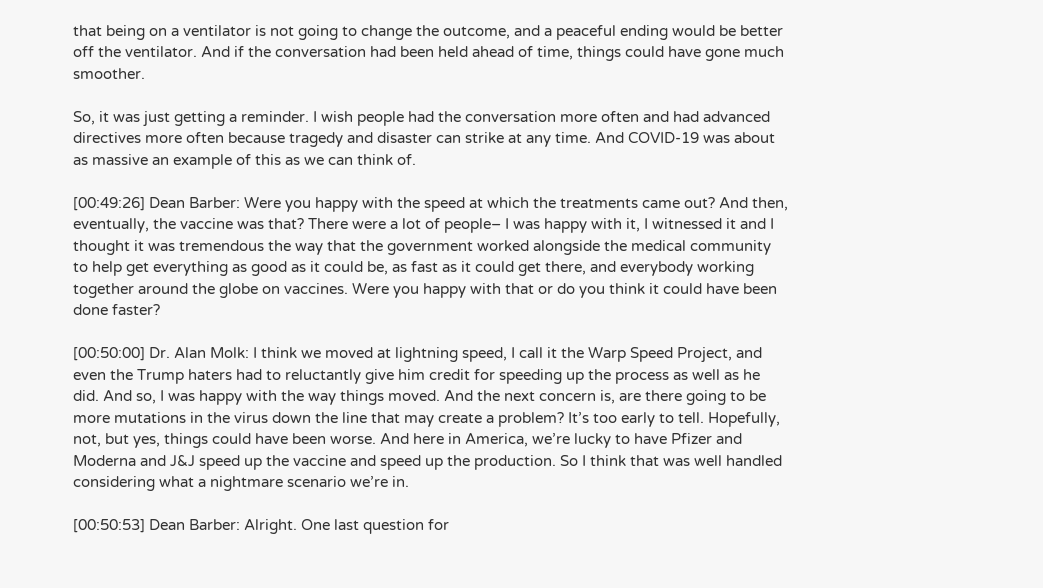that being on a ventilator is not going to change the outcome, and a peaceful ending would be better off the ventilator. And if the conversation had been held ahead of time, things could have gone much smoother.

So, it was just getting a reminder. I wish people had the conversation more often and had advanced directives more often because tragedy and disaster can strike at any time. And COVID-19 was about as massive an example of this as we can think of.

[00:49:26] Dean Barber: Were you happy with the speed at which the treatments came out? And then, eventually, the vaccine was that? There were a lot of people– I was happy with it, I witnessed it and I thought it was tremendous the way that the government worked alongside the medical community to help get everything as good as it could be, as fast as it could get there, and everybody working together around the globe on vaccines. Were you happy with that or do you think it could have been done faster?

[00:50:00] Dr. Alan Molk: I think we moved at lightning speed, I call it the Warp Speed Project, and even the Trump haters had to reluctantly give him credit for speeding up the process as well as he did. And so, I was happy with the way things moved. And the next concern is, are there going to be more mutations in the virus down the line that may create a problem? It’s too early to tell. Hopefully, not, but yes, things could have been worse. And here in America, we’re lucky to have Pfizer and Moderna and J&J speed up the vaccine and speed up the production. So I think that was well handled considering what a nightmare scenario we’re in.

[00:50:53] Dean Barber: Alright. One last question for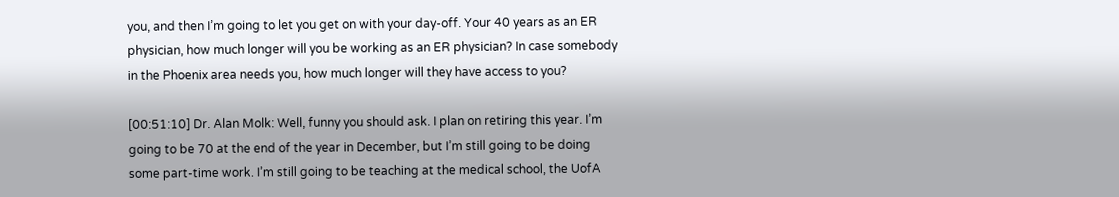you, and then I’m going to let you get on with your day-off. Your 40 years as an ER physician, how much longer will you be working as an ER physician? In case somebody in the Phoenix area needs you, how much longer will they have access to you?

[00:51:10] Dr. Alan Molk: Well, funny you should ask. I plan on retiring this year. I’m going to be 70 at the end of the year in December, but I’m still going to be doing some part-time work. I’m still going to be teaching at the medical school, the UofA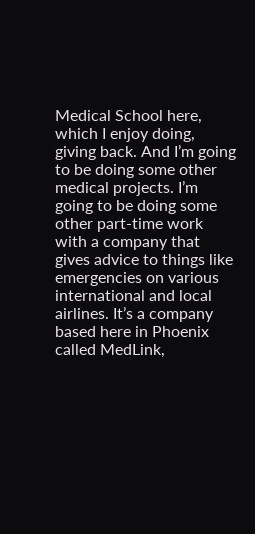Medical School here, which I enjoy doing, giving back. And I’m going to be doing some other medical projects. I’m going to be doing some other part-time work with a company that gives advice to things like emergencies on various international and local airlines. It’s a company based here in Phoenix called MedLink,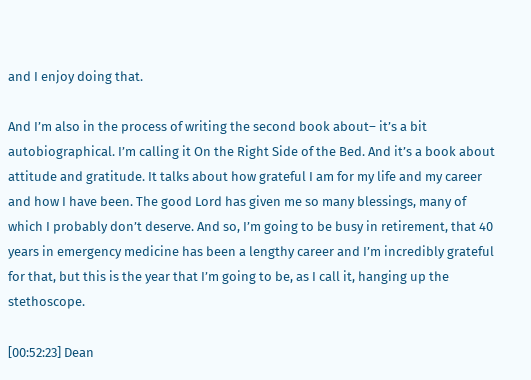and I enjoy doing that.

And I’m also in the process of writing the second book about– it’s a bit autobiographical. I’m calling it On the Right Side of the Bed. And it’s a book about attitude and gratitude. It talks about how grateful I am for my life and my career and how I have been. The good Lord has given me so many blessings, many of which I probably don’t deserve. And so, I’m going to be busy in retirement, that 40 years in emergency medicine has been a lengthy career and I’m incredibly grateful for that, but this is the year that I’m going to be, as I call it, hanging up the stethoscope.

[00:52:23] Dean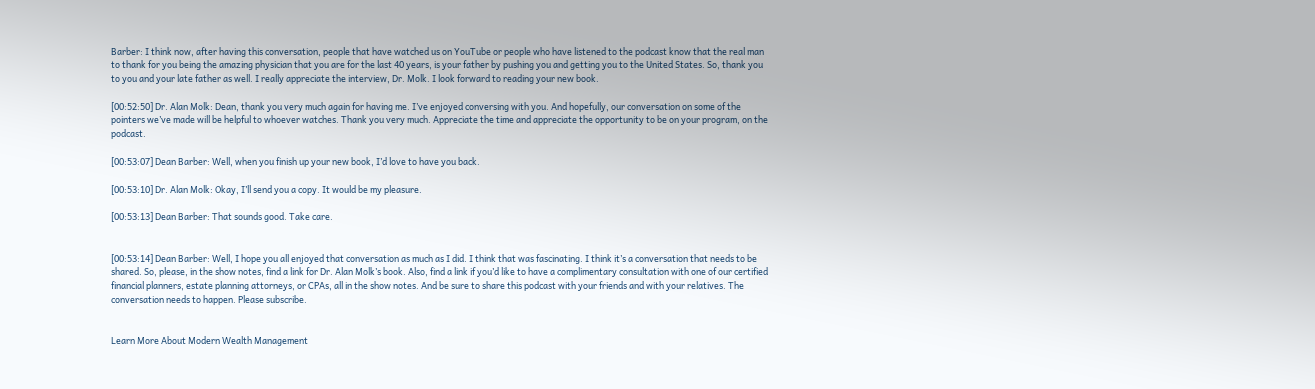Barber: I think now, after having this conversation, people that have watched us on YouTube or people who have listened to the podcast know that the real man to thank for you being the amazing physician that you are for the last 40 years, is your father by pushing you and getting you to the United States. So, thank you to you and your late father as well. I really appreciate the interview, Dr. Molk. I look forward to reading your new book.

[00:52:50] Dr. Alan Molk: Dean, thank you very much again for having me. I’ve enjoyed conversing with you. And hopefully, our conversation on some of the pointers we’ve made will be helpful to whoever watches. Thank you very much. Appreciate the time and appreciate the opportunity to be on your program, on the podcast.

[00:53:07] Dean Barber: Well, when you finish up your new book, I’d love to have you back.

[00:53:10] Dr. Alan Molk: Okay, I’ll send you a copy. It would be my pleasure.

[00:53:13] Dean Barber: That sounds good. Take care.


[00:53:14] Dean Barber: Well, I hope you all enjoyed that conversation as much as I did. I think that was fascinating. I think it’s a conversation that needs to be shared. So, please, in the show notes, find a link for Dr. Alan Molk’s book. Also, find a link if you’d like to have a complimentary consultation with one of our certified financial planners, estate planning attorneys, or CPAs, all in the show notes. And be sure to share this podcast with your friends and with your relatives. The conversation needs to happen. Please subscribe.


Learn More About Modern Wealth Management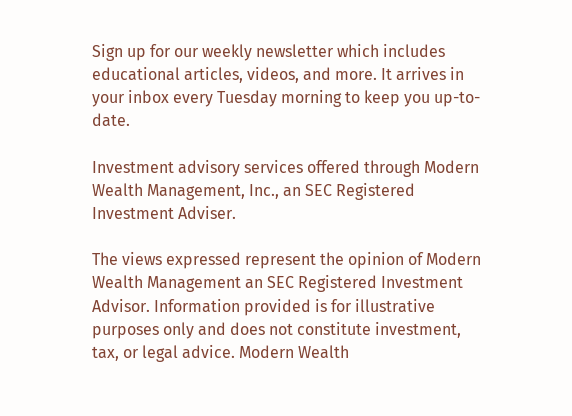Sign up for our weekly newsletter which includes educational articles, videos, and more. It arrives in your inbox every Tuesday morning to keep you up-to-date.

Investment advisory services offered through Modern Wealth Management, Inc., an SEC Registered Investment Adviser.

The views expressed represent the opinion of Modern Wealth Management an SEC Registered Investment Advisor. Information provided is for illustrative purposes only and does not constitute investment, tax, or legal advice. Modern Wealth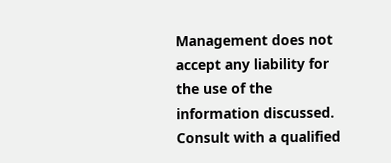Management does not accept any liability for the use of the information discussed. Consult with a qualified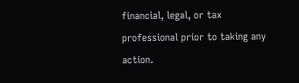financial, legal, or tax professional prior to taking any action.